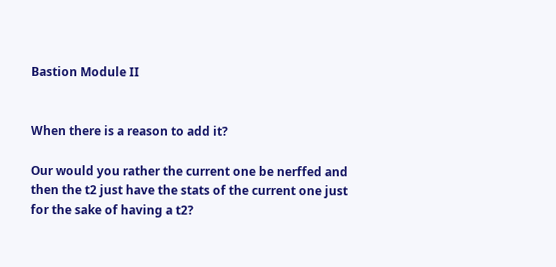Bastion Module II


When there is a reason to add it?

Our would you rather the current one be nerffed and then the t2 just have the stats of the current one just for the sake of having a t2?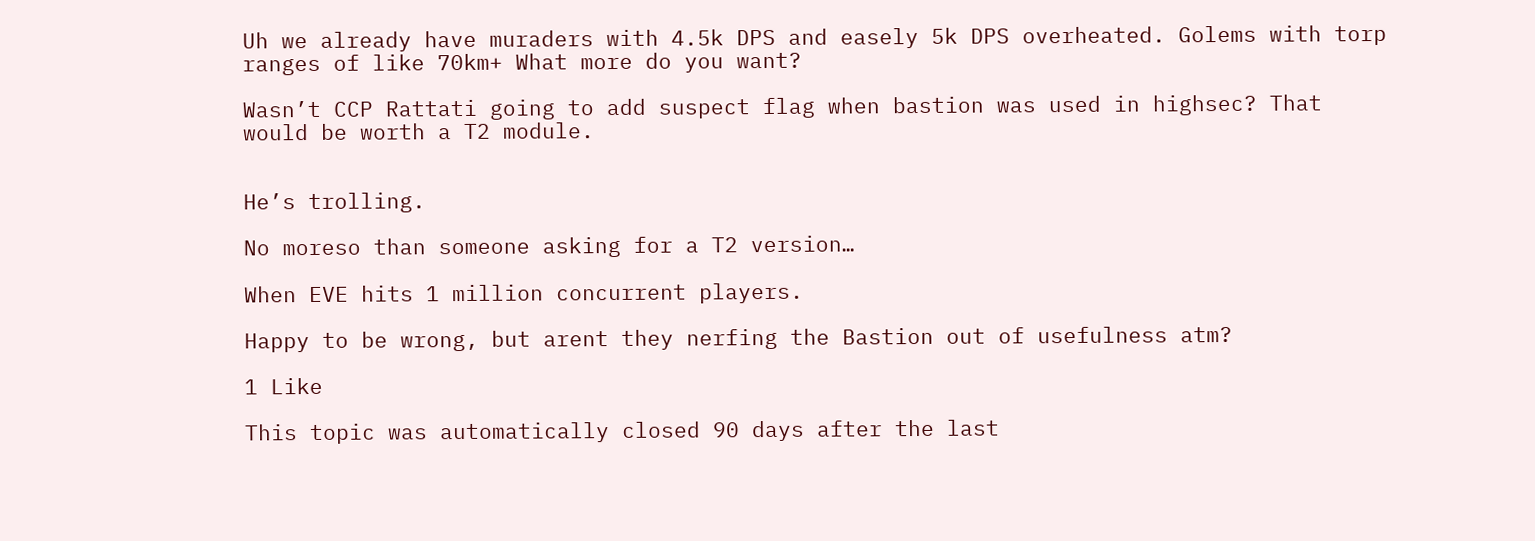Uh we already have muraders with 4.5k DPS and easely 5k DPS overheated. Golems with torp ranges of like 70km+ What more do you want?

Wasn’t CCP Rattati going to add suspect flag when bastion was used in highsec? That would be worth a T2 module.


He’s trolling.

No moreso than someone asking for a T2 version…

When EVE hits 1 million concurrent players.

Happy to be wrong, but arent they nerfing the Bastion out of usefulness atm?

1 Like

This topic was automatically closed 90 days after the last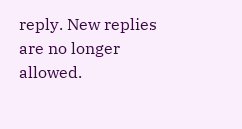reply. New replies are no longer allowed.